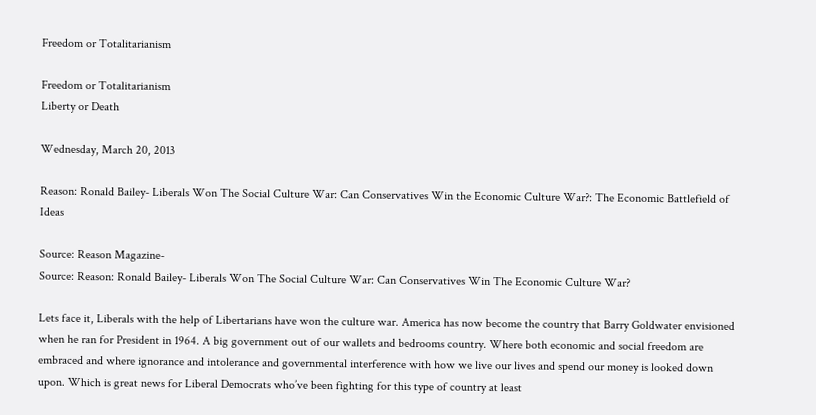Freedom or Totalitarianism

Freedom or Totalitarianism
Liberty or Death

Wednesday, March 20, 2013

Reason: Ronald Bailey- Liberals Won The Social Culture War: Can Conservatives Win the Economic Culture War?: The Economic Battlefield of Ideas

Source: Reason Magazine-
Source: Reason: Ronald Bailey- Liberals Won The Social Culture War: Can Conservatives Win The Economic Culture War?

Lets face it, Liberals with the help of Libertarians have won the culture war. America has now become the country that Barry Goldwater envisioned when he ran for President in 1964. A big government out of our wallets and bedrooms country. Where both economic and social freedom are embraced and where ignorance and intolerance and governmental interference with how we live our lives and spend our money is looked down upon. Which is great news for Liberal Democrats who’ve been fighting for this type of country at least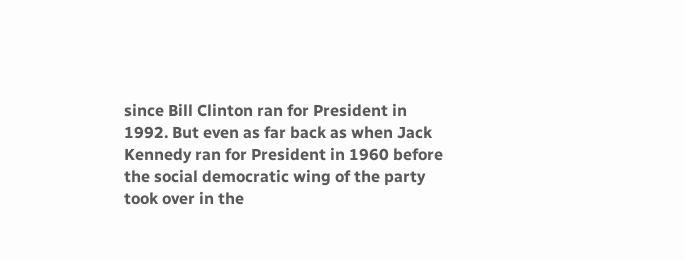since Bill Clinton ran for President in 1992. But even as far back as when Jack Kennedy ran for President in 1960 before the social democratic wing of the party took over in the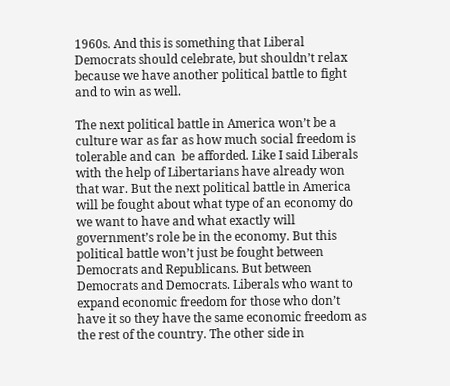1960s. And this is something that Liberal Democrats should celebrate, but shouldn’t relax because we have another political battle to fight and to win as well.

The next political battle in America won’t be a culture war as far as how much social freedom is tolerable and can  be afforded. Like I said Liberals with the help of Libertarians have already won that war. But the next political battle in America will be fought about what type of an economy do we want to have and what exactly will government’s role be in the economy. But this political battle won’t just be fought between Democrats and Republicans. But between Democrats and Democrats. Liberals who want to expand economic freedom for those who don’t have it so they have the same economic freedom as the rest of the country. The other side in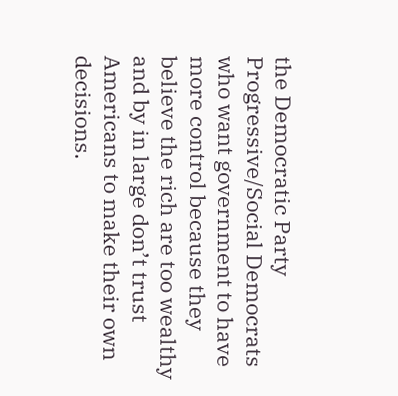the Democratic Party Progressive/Social Democrats who want government to have more control because they believe the rich are too wealthy and by in large don’t trust Americans to make their own decisions.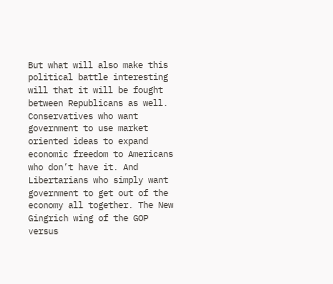But what will also make this political battle interesting will that it will be fought between Republicans as well. Conservatives who want government to use market oriented ideas to expand economic freedom to Americans who don’t have it. And Libertarians who simply want government to get out of the economy all together. The New Gingrich wing of the GOP versus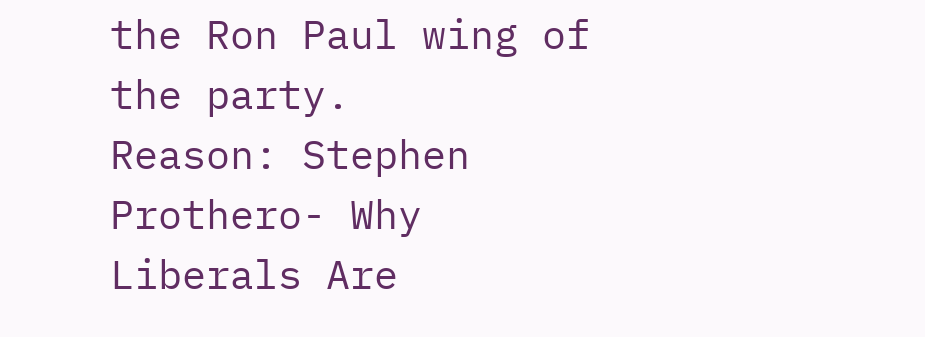the Ron Paul wing of the party.
Reason: Stephen Prothero- Why Liberals Are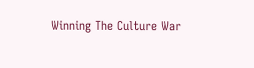Winning The Culture War